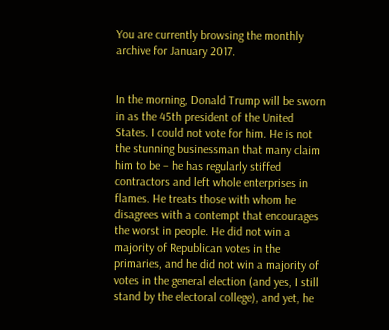You are currently browsing the monthly archive for January 2017.


In the morning, Donald Trump will be sworn in as the 45th president of the United States. I could not vote for him. He is not the stunning businessman that many claim him to be – he has regularly stiffed contractors and left whole enterprises in flames. He treats those with whom he disagrees with a contempt that encourages the worst in people. He did not win a majority of Republican votes in the primaries, and he did not win a majority of votes in the general election (and yes, I still stand by the electoral college), and yet, he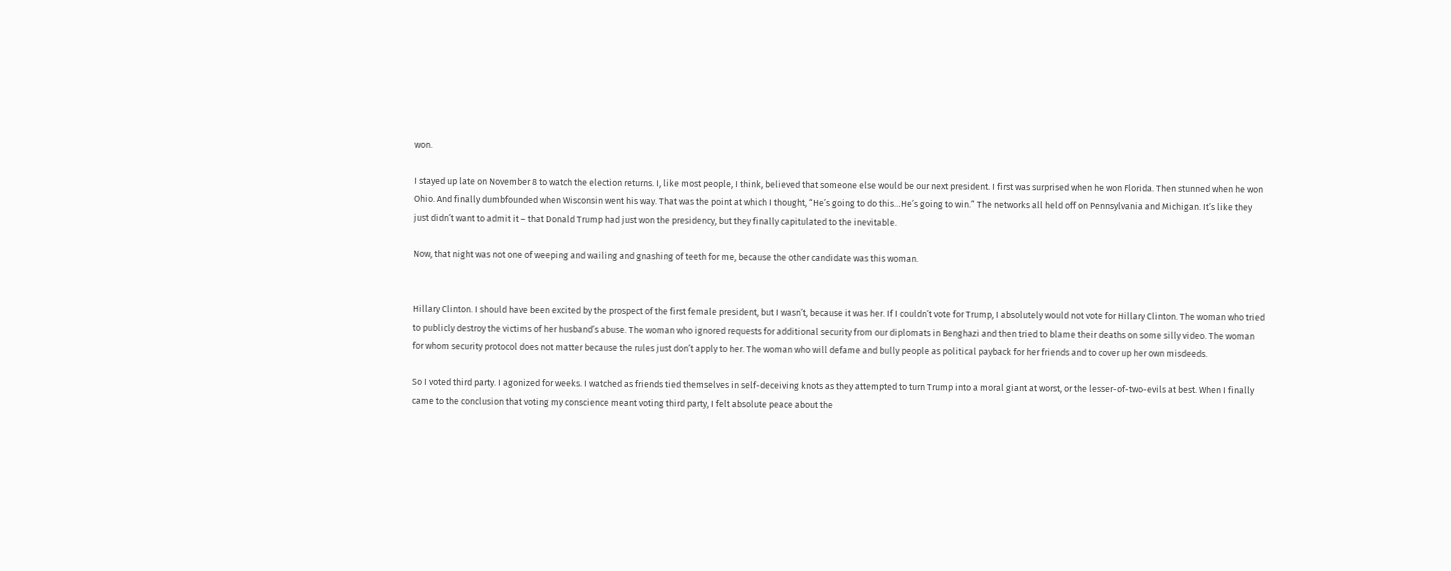won.

I stayed up late on November 8 to watch the election returns. I, like most people, I think, believed that someone else would be our next president. I first was surprised when he won Florida. Then stunned when he won Ohio. And finally dumbfounded when Wisconsin went his way. That was the point at which I thought, “He’s going to do this…He’s going to win.” The networks all held off on Pennsylvania and Michigan. It’s like they just didn’t want to admit it – that Donald Trump had just won the presidency, but they finally capitulated to the inevitable.

Now, that night was not one of weeping and wailing and gnashing of teeth for me, because the other candidate was this woman.


Hillary Clinton. I should have been excited by the prospect of the first female president, but I wasn’t, because it was her. If I couldn’t vote for Trump, I absolutely would not vote for Hillary Clinton. The woman who tried to publicly destroy the victims of her husband’s abuse. The woman who ignored requests for additional security from our diplomats in Benghazi and then tried to blame their deaths on some silly video. The woman for whom security protocol does not matter because the rules just don’t apply to her. The woman who will defame and bully people as political payback for her friends and to cover up her own misdeeds.

So I voted third party. I agonized for weeks. I watched as friends tied themselves in self-deceiving knots as they attempted to turn Trump into a moral giant at worst, or the lesser-of-two-evils at best. When I finally came to the conclusion that voting my conscience meant voting third party, I felt absolute peace about the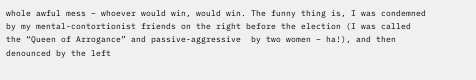whole awful mess – whoever would win, would win. The funny thing is, I was condemned by my mental-contortionist friends on the right before the election (I was called the “Queen of Arrogance” and passive-aggressive  by two women – ha!), and then denounced by the left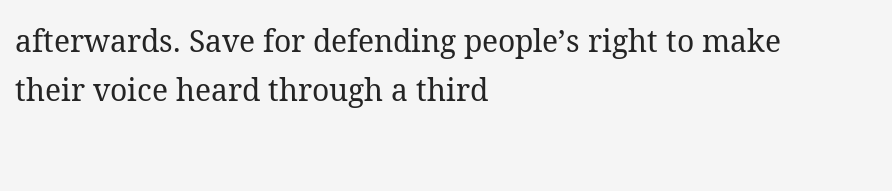afterwards. Save for defending people’s right to make their voice heard through a third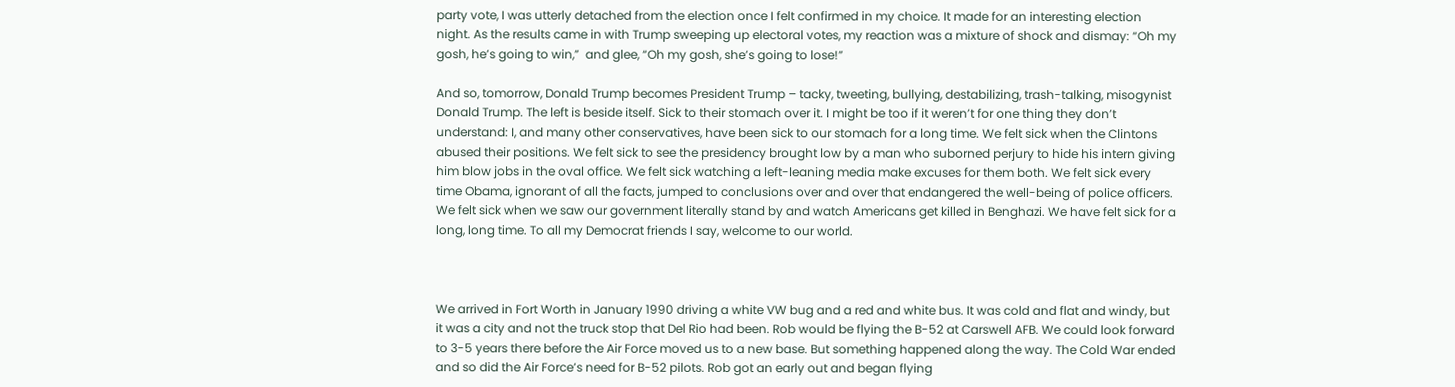party vote, I was utterly detached from the election once I felt confirmed in my choice. It made for an interesting election night. As the results came in with Trump sweeping up electoral votes, my reaction was a mixture of shock and dismay: “Oh my gosh, he’s going to win,”  and glee, “Oh my gosh, she’s going to lose!”

And so, tomorrow, Donald Trump becomes President Trump – tacky, tweeting, bullying, destabilizing, trash-talking, misogynist Donald Trump. The left is beside itself. Sick to their stomach over it. I might be too if it weren’t for one thing they don’t understand: I, and many other conservatives, have been sick to our stomach for a long time. We felt sick when the Clintons abused their positions. We felt sick to see the presidency brought low by a man who suborned perjury to hide his intern giving him blow jobs in the oval office. We felt sick watching a left-leaning media make excuses for them both. We felt sick every time Obama, ignorant of all the facts, jumped to conclusions over and over that endangered the well-being of police officers. We felt sick when we saw our government literally stand by and watch Americans get killed in Benghazi. We have felt sick for a long, long time. To all my Democrat friends I say, welcome to our world.



We arrived in Fort Worth in January 1990 driving a white VW bug and a red and white bus. It was cold and flat and windy, but it was a city and not the truck stop that Del Rio had been. Rob would be flying the B-52 at Carswell AFB. We could look forward to 3-5 years there before the Air Force moved us to a new base. But something happened along the way. The Cold War ended and so did the Air Force’s need for B-52 pilots. Rob got an early out and began flying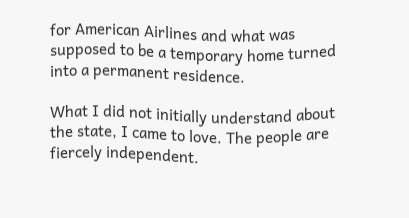for American Airlines and what was supposed to be a temporary home turned into a permanent residence.

What I did not initially understand about the state, I came to love. The people are fiercely independent.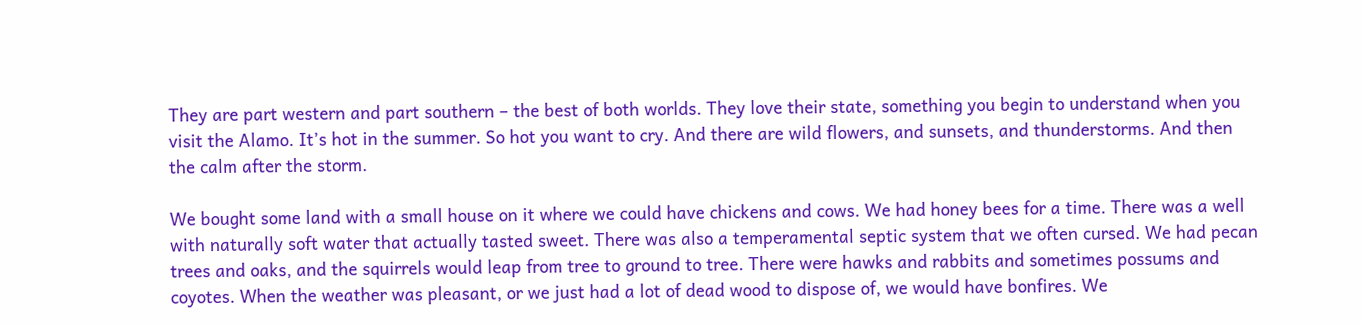They are part western and part southern – the best of both worlds. They love their state, something you begin to understand when you visit the Alamo. It’s hot in the summer. So hot you want to cry. And there are wild flowers, and sunsets, and thunderstorms. And then the calm after the storm.

We bought some land with a small house on it where we could have chickens and cows. We had honey bees for a time. There was a well with naturally soft water that actually tasted sweet. There was also a temperamental septic system that we often cursed. We had pecan trees and oaks, and the squirrels would leap from tree to ground to tree. There were hawks and rabbits and sometimes possums and coyotes. When the weather was pleasant, or we just had a lot of dead wood to dispose of, we would have bonfires. We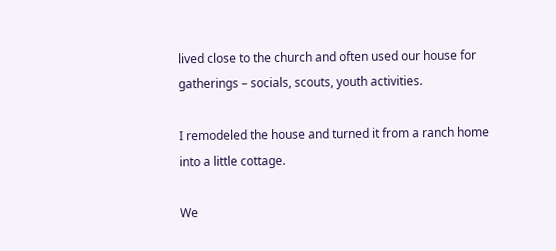lived close to the church and often used our house for gatherings – socials, scouts, youth activities.

I remodeled the house and turned it from a ranch home into a little cottage.

We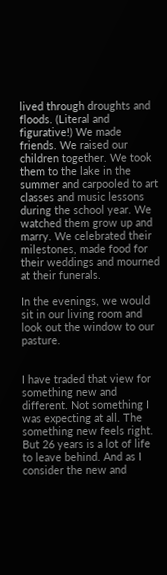lived through droughts and floods. (Literal and figurative!) We made friends. We raised our children together. We took them to the lake in the summer and carpooled to art classes and music lessons during the school year. We watched them grow up and marry. We celebrated their milestones, made food for their weddings and mourned at their funerals.

In the evenings, we would sit in our living room and look out the window to our pasture.


I have traded that view for something new and different. Not something I was expecting at all. The something new feels right. But 26 years is a lot of life to leave behind. And as I consider the new and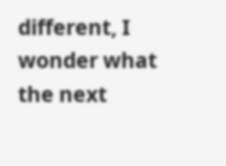different, I wonder what the next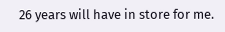26 years will have in store for me.